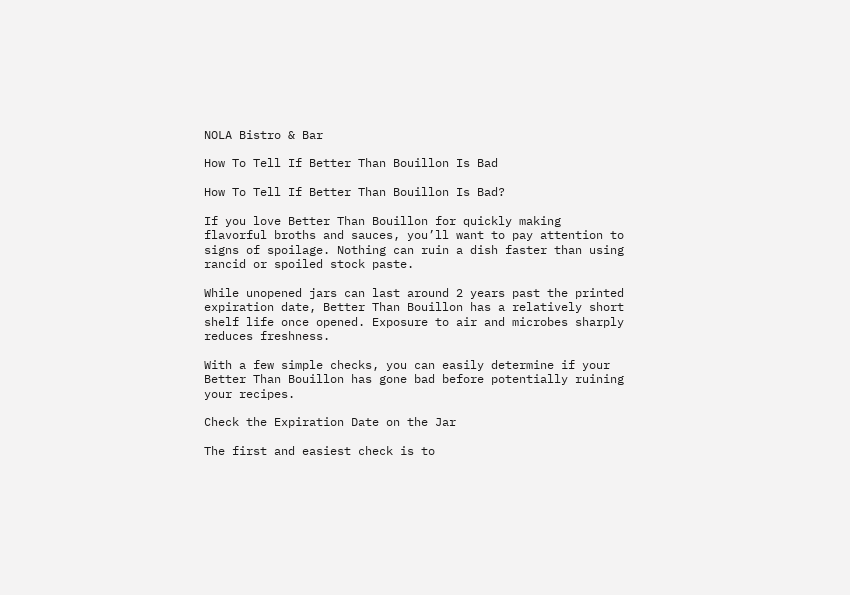NOLA Bistro & Bar

How To Tell If Better Than Bouillon Is Bad

How To Tell If Better Than Bouillon Is Bad?

If you love Better Than Bouillon for quickly making flavorful broths and sauces, you’ll want to pay attention to signs of spoilage. Nothing can ruin a dish faster than using rancid or spoiled stock paste.

While unopened jars can last around 2 years past the printed expiration date, Better Than Bouillon has a relatively short shelf life once opened. Exposure to air and microbes sharply reduces freshness.

With a few simple checks, you can easily determine if your Better Than Bouillon has gone bad before potentially ruining your recipes.

Check the Expiration Date on the Jar

The first and easiest check is to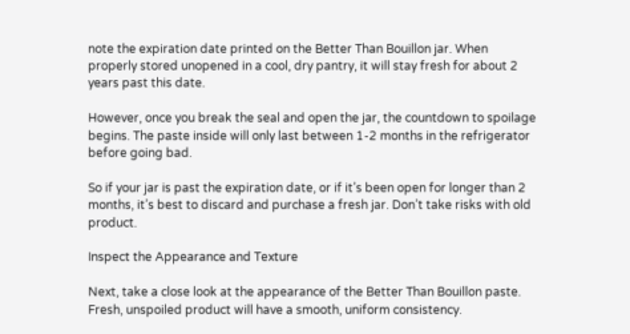note the expiration date printed on the Better Than Bouillon jar. When properly stored unopened in a cool, dry pantry, it will stay fresh for about 2 years past this date.

However, once you break the seal and open the jar, the countdown to spoilage begins. The paste inside will only last between 1-2 months in the refrigerator before going bad.

So if your jar is past the expiration date, or if it’s been open for longer than 2 months, it’s best to discard and purchase a fresh jar. Don’t take risks with old product.

Inspect the Appearance and Texture

Next, take a close look at the appearance of the Better Than Bouillon paste. Fresh, unspoiled product will have a smooth, uniform consistency.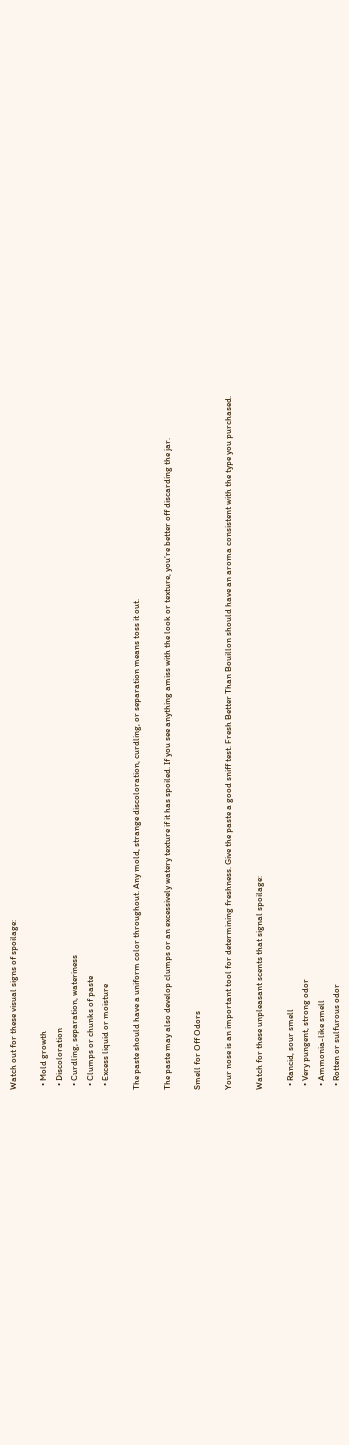Watch out for these visual signs of spoilage:

  • Mold growth
  • Discoloration
  • Curdling, separation, wateriness
  • Clumps or chunks of paste
  • Excess liquid or moisture

The paste should have a uniform color throughout. Any mold, strange discoloration, curdling, or separation means toss it out.

The paste may also develop clumps or an excessively watery texture if it has spoiled. If you see anything amiss with the look or texture, you’re better off discarding the jar.

Smell for Off Odors

Your nose is an important tool for determining freshness. Give the paste a good sniff test. Fresh Better Than Bouillon should have an aroma consistent with the type you purchased.

Watch for these unpleasant scents that signal spoilage:

  • Rancid, sour smell
  • Very pungent, strong odor
  • Ammonia-like smell
  • Rotten or sulfurous odor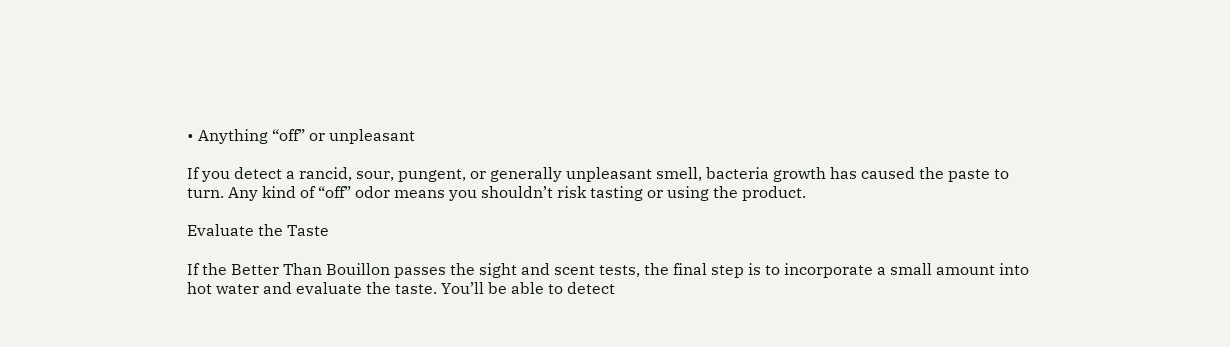• Anything “off” or unpleasant

If you detect a rancid, sour, pungent, or generally unpleasant smell, bacteria growth has caused the paste to turn. Any kind of “off” odor means you shouldn’t risk tasting or using the product.

Evaluate the Taste

If the Better Than Bouillon passes the sight and scent tests, the final step is to incorporate a small amount into hot water and evaluate the taste. You’ll be able to detect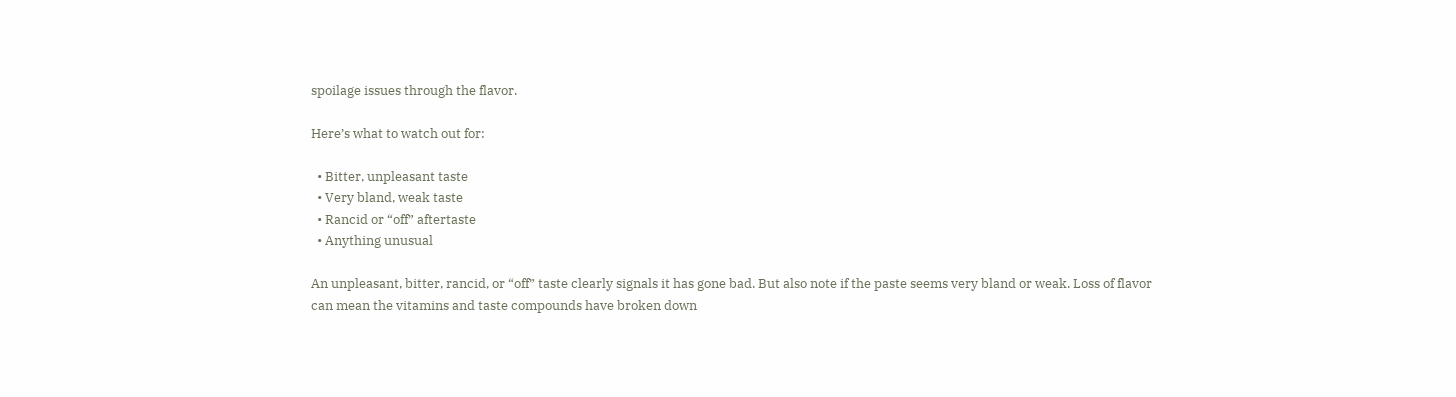spoilage issues through the flavor.

Here’s what to watch out for:

  • Bitter, unpleasant taste
  • Very bland, weak taste
  • Rancid or “off” aftertaste
  • Anything unusual

An unpleasant, bitter, rancid, or “off” taste clearly signals it has gone bad. But also note if the paste seems very bland or weak. Loss of flavor can mean the vitamins and taste compounds have broken down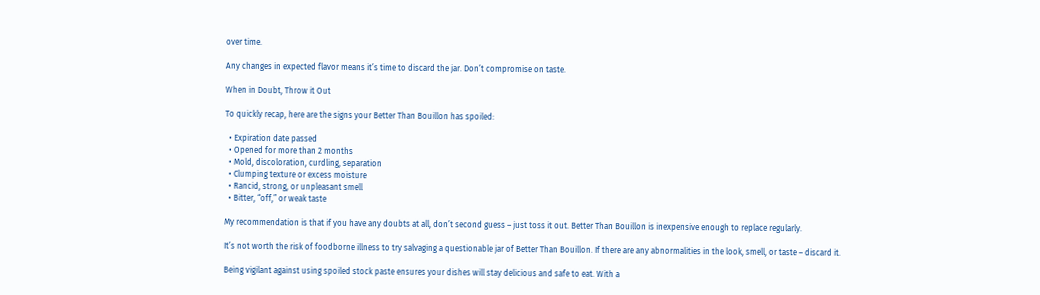over time.

Any changes in expected flavor means it’s time to discard the jar. Don’t compromise on taste.

When in Doubt, Throw it Out

To quickly recap, here are the signs your Better Than Bouillon has spoiled:

  • Expiration date passed
  • Opened for more than 2 months
  • Mold, discoloration, curdling, separation
  • Clumping texture or excess moisture
  • Rancid, strong, or unpleasant smell
  • Bitter, “off,” or weak taste

My recommendation is that if you have any doubts at all, don’t second guess – just toss it out. Better Than Bouillon is inexpensive enough to replace regularly.

It’s not worth the risk of foodborne illness to try salvaging a questionable jar of Better Than Bouillon. If there are any abnormalities in the look, smell, or taste – discard it.

Being vigilant against using spoiled stock paste ensures your dishes will stay delicious and safe to eat. With a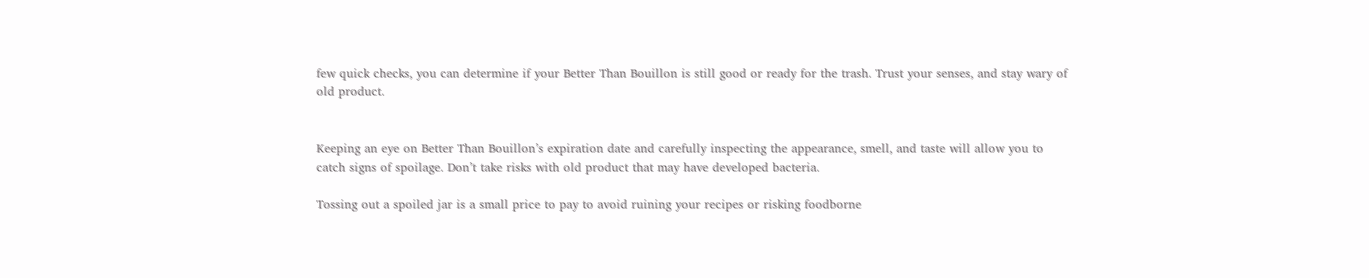few quick checks, you can determine if your Better Than Bouillon is still good or ready for the trash. Trust your senses, and stay wary of old product.


Keeping an eye on Better Than Bouillon’s expiration date and carefully inspecting the appearance, smell, and taste will allow you to catch signs of spoilage. Don’t take risks with old product that may have developed bacteria.

Tossing out a spoiled jar is a small price to pay to avoid ruining your recipes or risking foodborne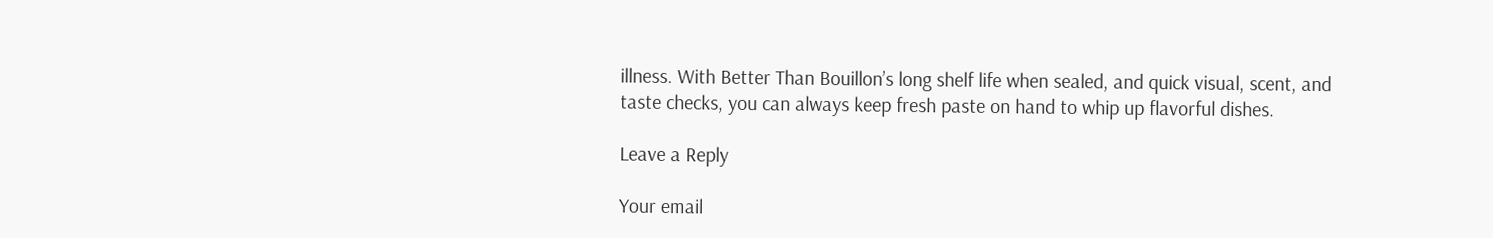illness. With Better Than Bouillon’s long shelf life when sealed, and quick visual, scent, and taste checks, you can always keep fresh paste on hand to whip up flavorful dishes.

Leave a Reply

Your email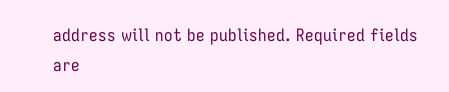address will not be published. Required fields are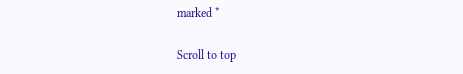marked *

Scroll to top